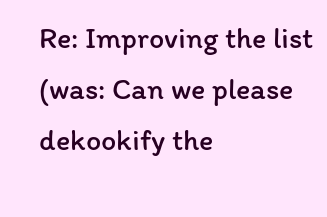Re: Improving the list (was: Can we please dekookify the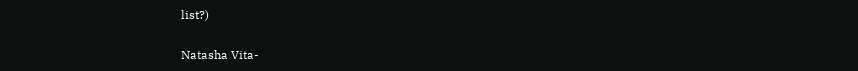list?)

Natasha Vita-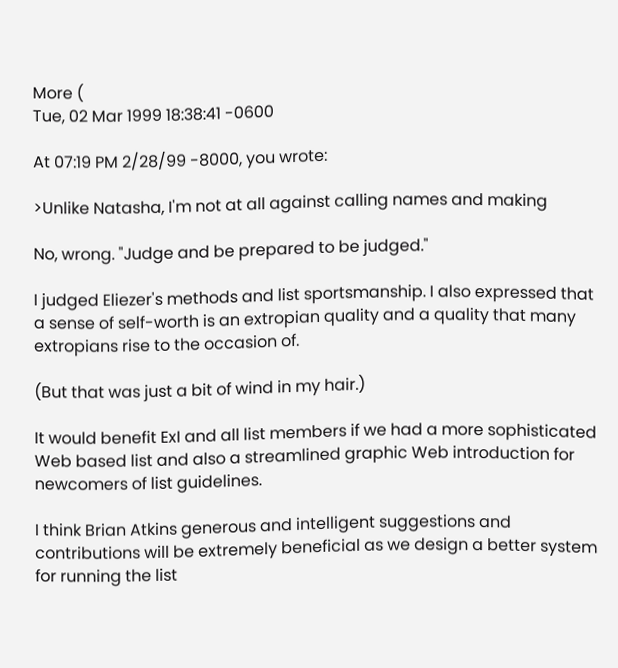More (
Tue, 02 Mar 1999 18:38:41 -0600

At 07:19 PM 2/28/99 -8000, you wrote:

>Unlike Natasha, I'm not at all against calling names and making

No, wrong. "Judge and be prepared to be judged."

I judged Eliezer's methods and list sportsmanship. I also expressed that a sense of self-worth is an extropian quality and a quality that many extropians rise to the occasion of.

(But that was just a bit of wind in my hair.)

It would benefit ExI and all list members if we had a more sophisticated Web based list and also a streamlined graphic Web introduction for newcomers of list guidelines.

I think Brian Atkins generous and intelligent suggestions and contributions will be extremely beneficial as we design a better system for running the list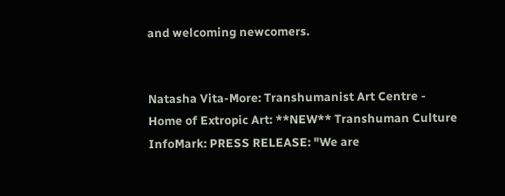and welcoming newcomers.


Natasha Vita-More: Transhumanist Art Centre - Home of Extropic Art: **NEW** Transhuman Culture InfoMark: PRESS RELEASE: "We are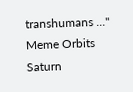transhumans ..." Meme Orbits Saturn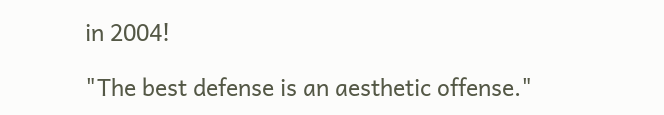in 2004!

"The best defense is an aesthetic offense."